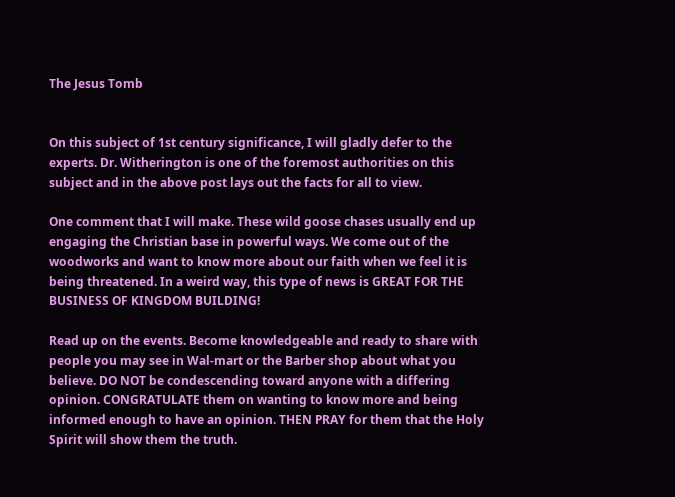The Jesus Tomb


On this subject of 1st century significance, I will gladly defer to the experts. Dr. Witherington is one of the foremost authorities on this subject and in the above post lays out the facts for all to view.

One comment that I will make. These wild goose chases usually end up engaging the Christian base in powerful ways. We come out of the woodworks and want to know more about our faith when we feel it is being threatened. In a weird way, this type of news is GREAT FOR THE BUSINESS OF KINGDOM BUILDING!

Read up on the events. Become knowledgeable and ready to share with people you may see in Wal-mart or the Barber shop about what you believe. DO NOT be condescending toward anyone with a differing opinion. CONGRATULATE them on wanting to know more and being informed enough to have an opinion. THEN PRAY for them that the Holy Spirit will show them the truth.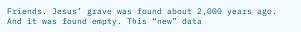Friends. Jesus’ grave was found about 2,000 years ago. And it was found empty. This “new” data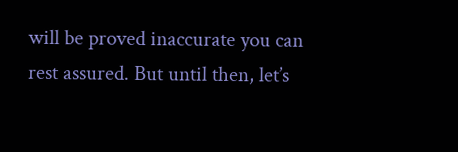will be proved inaccurate you can rest assured. But until then, let’s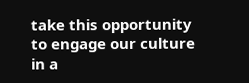take this opportunity to engage our culture in a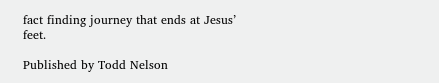fact finding journey that ends at Jesus’ feet.

Published by Todd Nelson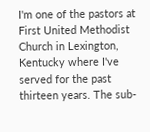I'm one of the pastors at First United Methodist Church in Lexington, Kentucky where I've served for the past thirteen years. The sub-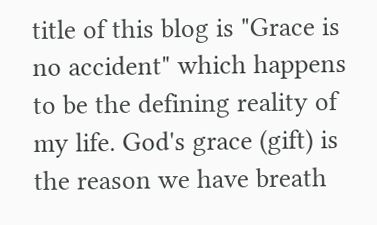title of this blog is "Grace is no accident" which happens to be the defining reality of my life. God's grace (gift) is the reason we have breath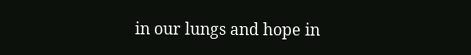in our lungs and hope in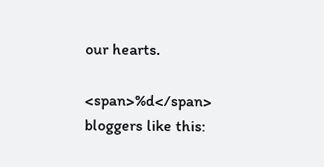our hearts.

<span>%d</span> bloggers like this: